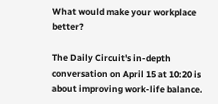What would make your workplace better?

The Daily Circuit's in-depth conversation on April 15 at 10:20 is about improving work-life balance.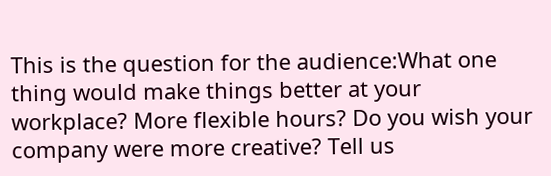This is the question for the audience:What one thing would make things better at your workplace? More flexible hours? Do you wish your company were more creative? Tell us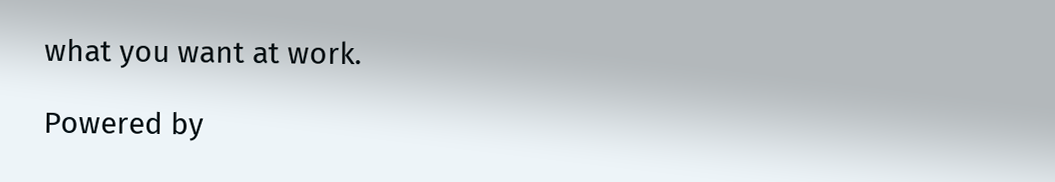what you want at work.

Powered by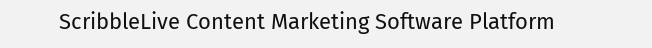ScribbleLive Content Marketing Software Platform